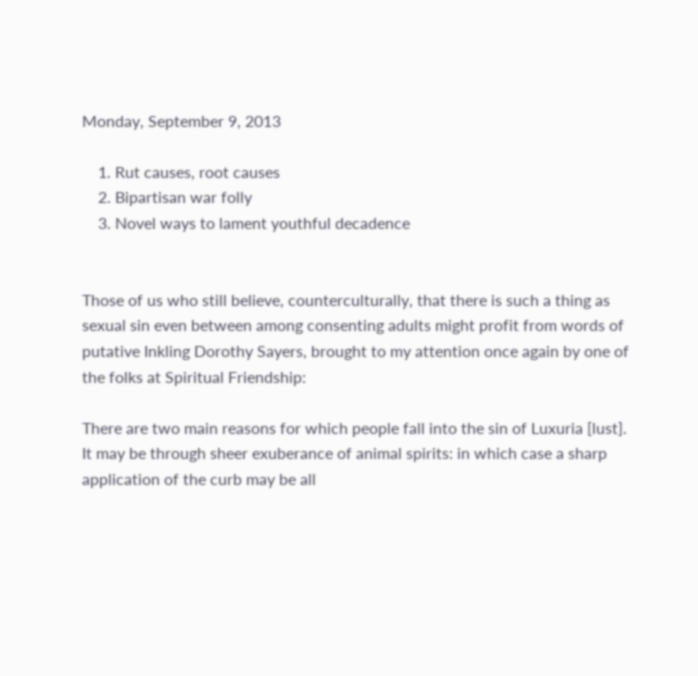Monday, September 9, 2013

    1. Rut causes, root causes
    2. Bipartisan war folly
    3. Novel ways to lament youthful decadence


Those of us who still believe, counterculturally, that there is such a thing as sexual sin even between among consenting adults might profit from words of putative Inkling Dorothy Sayers, brought to my attention once again by one of the folks at Spiritual Friendship:

There are two main reasons for which people fall into the sin of Luxuria [lust]. It may be through sheer exuberance of animal spirits: in which case a sharp application of the curb may be all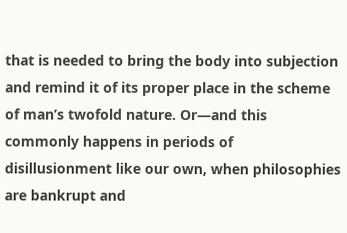that is needed to bring the body into subjection and remind it of its proper place in the scheme of man’s twofold nature. Or—and this commonly happens in periods of disillusionment like our own, when philosophies are bankrupt and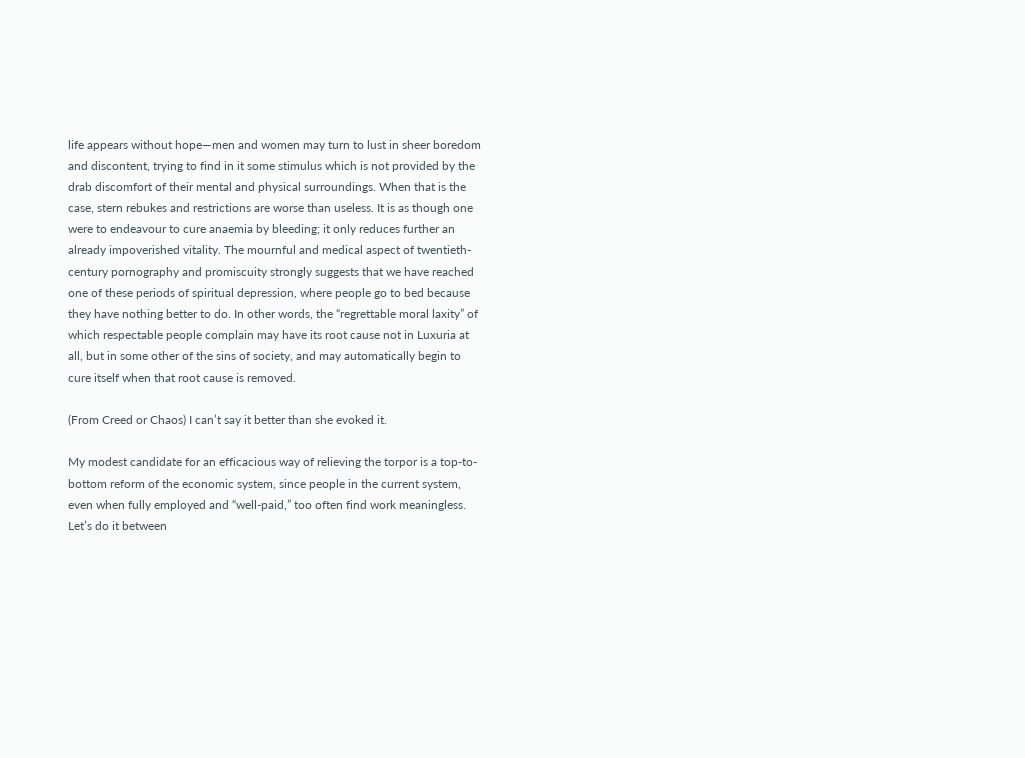life appears without hope—men and women may turn to lust in sheer boredom and discontent, trying to find in it some stimulus which is not provided by the drab discomfort of their mental and physical surroundings. When that is the case, stern rebukes and restrictions are worse than useless. It is as though one were to endeavour to cure anaemia by bleeding; it only reduces further an already impoverished vitality. The mournful and medical aspect of twentieth-century pornography and promiscuity strongly suggests that we have reached one of these periods of spiritual depression, where people go to bed because they have nothing better to do. In other words, the “regrettable moral laxity” of which respectable people complain may have its root cause not in Luxuria at all, but in some other of the sins of society, and may automatically begin to cure itself when that root cause is removed.

(From Creed or Chaos) I can’t say it better than she evoked it.

My modest candidate for an efficacious way of relieving the torpor is a top-to-bottom reform of the economic system, since people in the current system, even when fully employed and “well-paid,” too often find work meaningless. Let’s do it between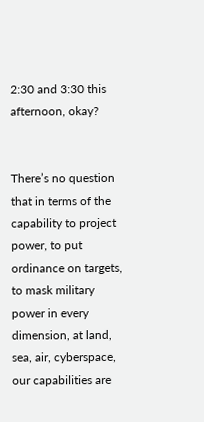2:30 and 3:30 this afternoon, okay?


There’s no question that in terms of the capability to project power, to put ordinance on targets, to mask military power in every dimension, at land, sea, air, cyberspace, our capabilities are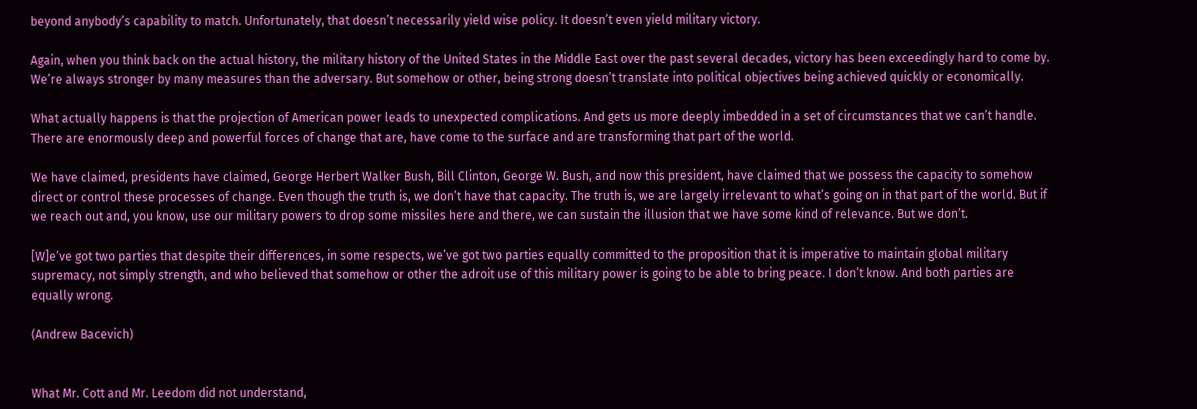beyond anybody’s capability to match. Unfortunately, that doesn’t necessarily yield wise policy. It doesn’t even yield military victory.

Again, when you think back on the actual history, the military history of the United States in the Middle East over the past several decades, victory has been exceedingly hard to come by. We’re always stronger by many measures than the adversary. But somehow or other, being strong doesn’t translate into political objectives being achieved quickly or economically.

What actually happens is that the projection of American power leads to unexpected complications. And gets us more deeply imbedded in a set of circumstances that we can’t handle. There are enormously deep and powerful forces of change that are, have come to the surface and are transforming that part of the world.

We have claimed, presidents have claimed, George Herbert Walker Bush, Bill Clinton, George W. Bush, and now this president, have claimed that we possess the capacity to somehow direct or control these processes of change. Even though the truth is, we don’t have that capacity. The truth is, we are largely irrelevant to what’s going on in that part of the world. But if we reach out and, you know, use our military powers to drop some missiles here and there, we can sustain the illusion that we have some kind of relevance. But we don’t.

[W]e’ve got two parties that despite their differences, in some respects, we’ve got two parties equally committed to the proposition that it is imperative to maintain global military supremacy, not simply strength, and who believed that somehow or other the adroit use of this military power is going to be able to bring peace. I don’t know. And both parties are equally wrong.

(Andrew Bacevich)


What Mr. Cott and Mr. Leedom did not understand,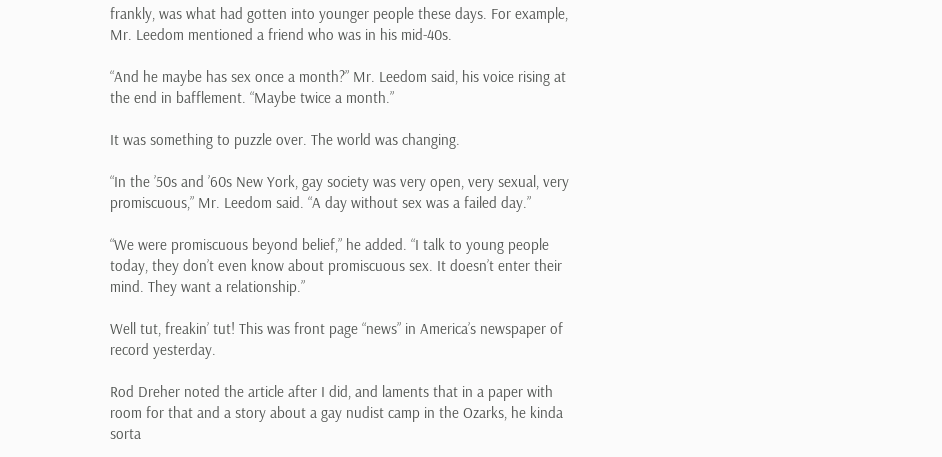frankly, was what had gotten into younger people these days. For example, Mr. Leedom mentioned a friend who was in his mid-40s.

“And he maybe has sex once a month?” Mr. Leedom said, his voice rising at the end in bafflement. “Maybe twice a month.”

It was something to puzzle over. The world was changing.

“In the ’50s and ’60s New York, gay society was very open, very sexual, very promiscuous,” Mr. Leedom said. “A day without sex was a failed day.”

“We were promiscuous beyond belief,” he added. “I talk to young people today, they don’t even know about promiscuous sex. It doesn’t enter their mind. They want a relationship.”

Well tut, freakin’ tut! This was front page “news” in America’s newspaper of record yesterday.

Rod Dreher noted the article after I did, and laments that in a paper with room for that and a story about a gay nudist camp in the Ozarks, he kinda sorta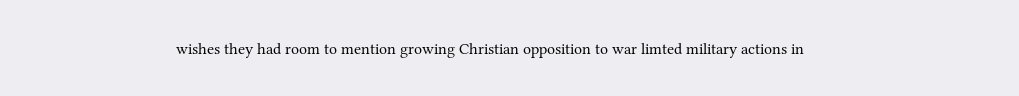wishes they had room to mention growing Christian opposition to war limted military actions in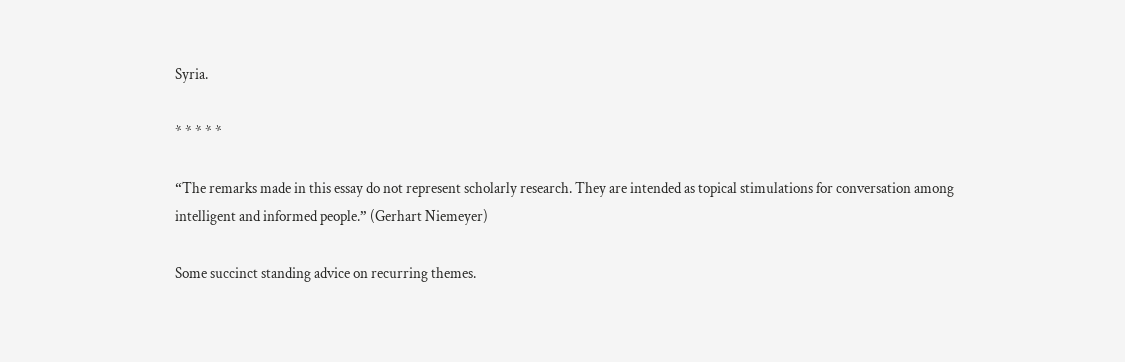Syria.

* * * * *

“The remarks made in this essay do not represent scholarly research. They are intended as topical stimulations for conversation among intelligent and informed people.” (Gerhart Niemeyer)

Some succinct standing advice on recurring themes.